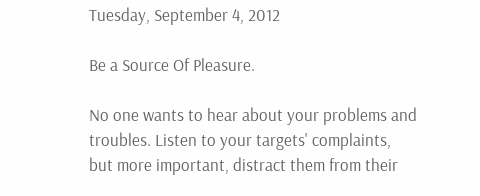Tuesday, September 4, 2012

Be a Source Of Pleasure.

No one wants to hear about your problems and troubles. Listen to your targets' complaints, but more important, distract them from their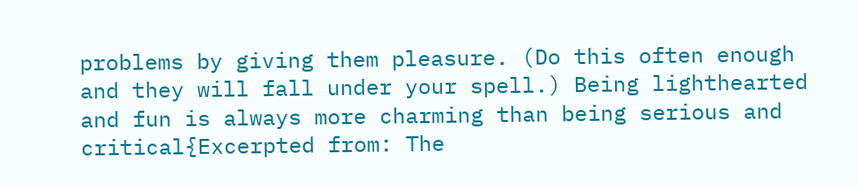problems by giving them pleasure. (Do this often enough and they will fall under your spell.) Being lighthearted and fun is always more charming than being serious and critical{Excerpted from: The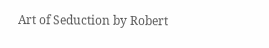Art of Seduction by Robert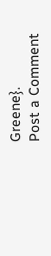Greene}.
Post a Comment